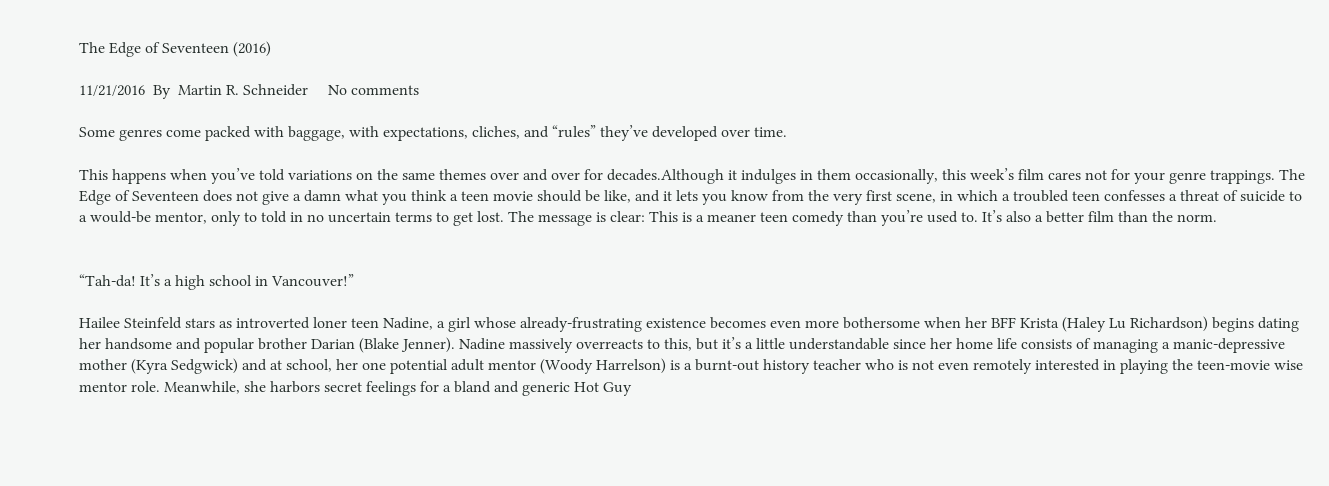The Edge of Seventeen (2016)

11/21/2016  By  Martin R. Schneider     No comments

Some genres come packed with baggage, with expectations, cliches, and “rules” they’ve developed over time.

This happens when you’ve told variations on the same themes over and over for decades.Although it indulges in them occasionally, this week’s film cares not for your genre trappings. The Edge of Seventeen does not give a damn what you think a teen movie should be like, and it lets you know from the very first scene, in which a troubled teen confesses a threat of suicide to a would-be mentor, only to told in no uncertain terms to get lost. The message is clear: This is a meaner teen comedy than you’re used to. It’s also a better film than the norm.


“Tah-da! It’s a high school in Vancouver!”

Hailee Steinfeld stars as introverted loner teen Nadine, a girl whose already-frustrating existence becomes even more bothersome when her BFF Krista (Haley Lu Richardson) begins dating her handsome and popular brother Darian (Blake Jenner). Nadine massively overreacts to this, but it’s a little understandable since her home life consists of managing a manic-depressive mother (Kyra Sedgwick) and at school, her one potential adult mentor (Woody Harrelson) is a burnt-out history teacher who is not even remotely interested in playing the teen-movie wise mentor role. Meanwhile, she harbors secret feelings for a bland and generic Hot Guy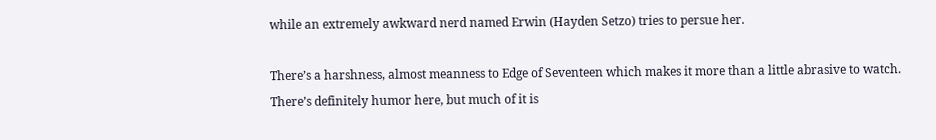while an extremely awkward nerd named Erwin (Hayden Setzo) tries to persue her.

There’s a harshness, almost meanness to Edge of Seventeen which makes it more than a little abrasive to watch. There’s definitely humor here, but much of it is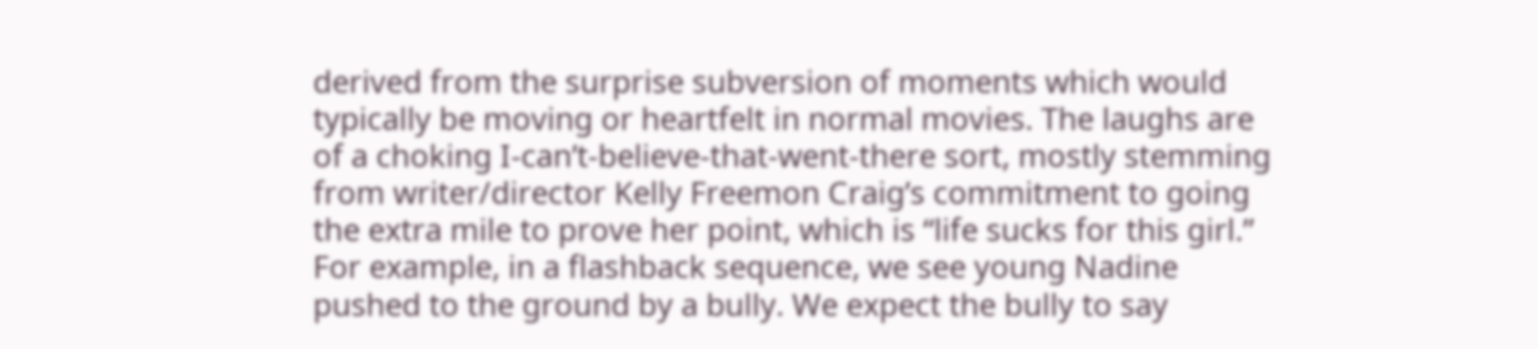derived from the surprise subversion of moments which would typically be moving or heartfelt in normal movies. The laughs are of a choking I-can’t-believe-that-went-there sort, mostly stemming from writer/director Kelly Freemon Craig’s commitment to going the extra mile to prove her point, which is “life sucks for this girl.” For example, in a flashback sequence, we see young Nadine pushed to the ground by a bully. We expect the bully to say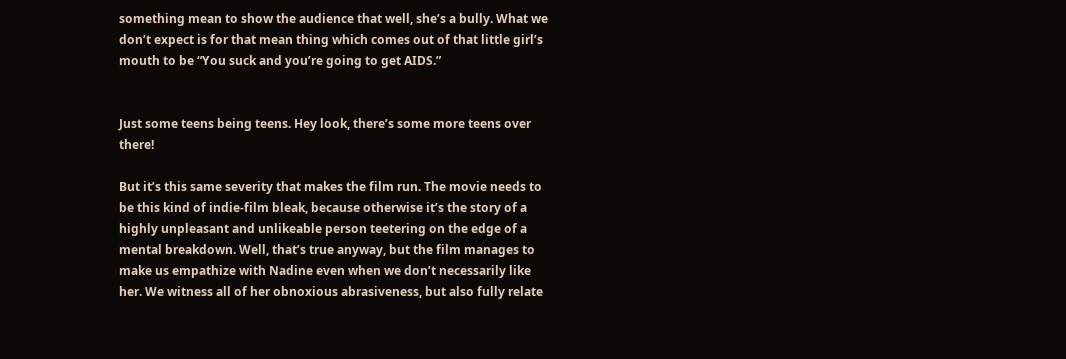something mean to show the audience that well, she’s a bully. What we don’t expect is for that mean thing which comes out of that little girl’s mouth to be “You suck and you’re going to get AIDS.”


Just some teens being teens. Hey look, there’s some more teens over there!

But it’s this same severity that makes the film run. The movie needs to be this kind of indie-film bleak, because otherwise it’s the story of a highly unpleasant and unlikeable person teetering on the edge of a mental breakdown. Well, that’s true anyway, but the film manages to make us empathize with Nadine even when we don’t necessarily like her. We witness all of her obnoxious abrasiveness, but also fully relate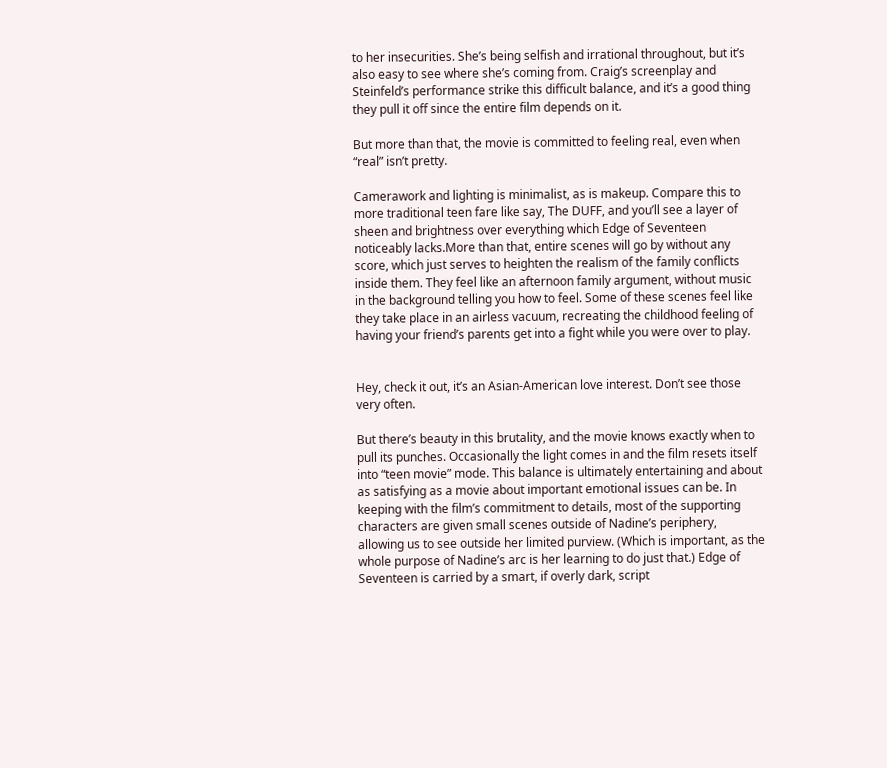to her insecurities. She’s being selfish and irrational throughout, but it’s also easy to see where she’s coming from. Craig’s screenplay and Steinfeld’s performance strike this difficult balance, and it’s a good thing they pull it off since the entire film depends on it.

But more than that, the movie is committed to feeling real, even when “real” isn’t pretty.

Camerawork and lighting is minimalist, as is makeup. Compare this to more traditional teen fare like say, The DUFF, and you’ll see a layer of sheen and brightness over everything which Edge of Seventeen noticeably lacks.More than that, entire scenes will go by without any score, which just serves to heighten the realism of the family conflicts inside them. They feel like an afternoon family argument, without music in the background telling you how to feel. Some of these scenes feel like they take place in an airless vacuum, recreating the childhood feeling of having your friend’s parents get into a fight while you were over to play.


Hey, check it out, it’s an Asian-American love interest. Don’t see those very often.

But there’s beauty in this brutality, and the movie knows exactly when to pull its punches. Occasionally the light comes in and the film resets itself into “teen movie” mode. This balance is ultimately entertaining and about as satisfying as a movie about important emotional issues can be. In keeping with the film’s commitment to details, most of the supporting characters are given small scenes outside of Nadine’s periphery, allowing us to see outside her limited purview. (Which is important, as the whole purpose of Nadine’s arc is her learning to do just that.) Edge of Seventeen is carried by a smart, if overly dark, script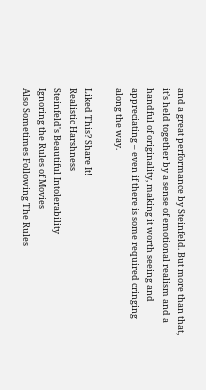and a great performance by Steinfeld. But more than that, it’s held together by a sense of emotional realism and a handful of originality, making it worth seeing and appreciating – even if there is some required cringing along the way.

Liked This? Share It!
Realistic Harshness
Steinfeld's Beautiful Intolerability
Ignoring the Rules of Movies
Also Sometimes Following The Rules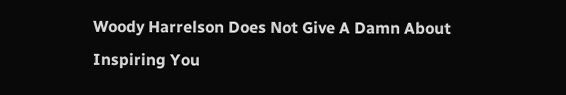Woody Harrelson Does Not Give A Damn About Inspiring You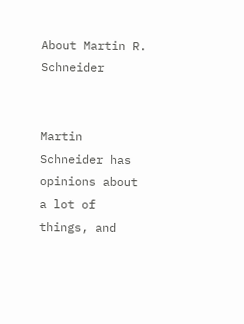About Martin R. Schneider


Martin Schneider has opinions about a lot of things, and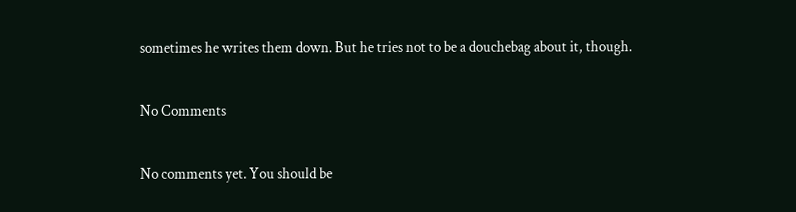sometimes he writes them down. But he tries not to be a douchebag about it, though.

No Comments

No comments yet. You should be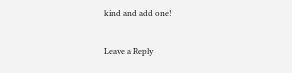kind and add one!

Leave a Reply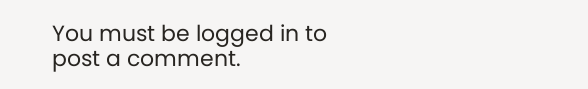You must be logged in to post a comment.